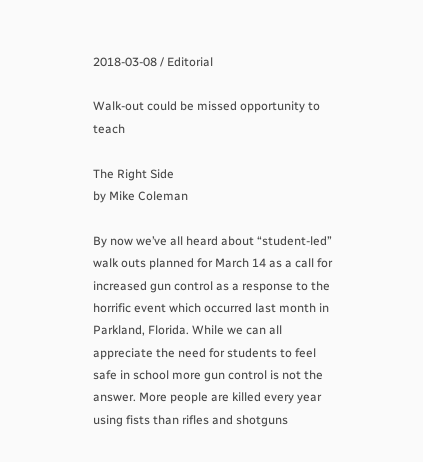2018-03-08 / Editorial

Walk-out could be missed opportunity to teach

The Right Side
by Mike Coleman

By now we’ve all heard about “student-led” walk outs planned for March 14 as a call for increased gun control as a response to the horrific event which occurred last month in Parkland, Florida. While we can all appreciate the need for students to feel safe in school more gun control is not the answer. More people are killed every year using fists than rifles and shotguns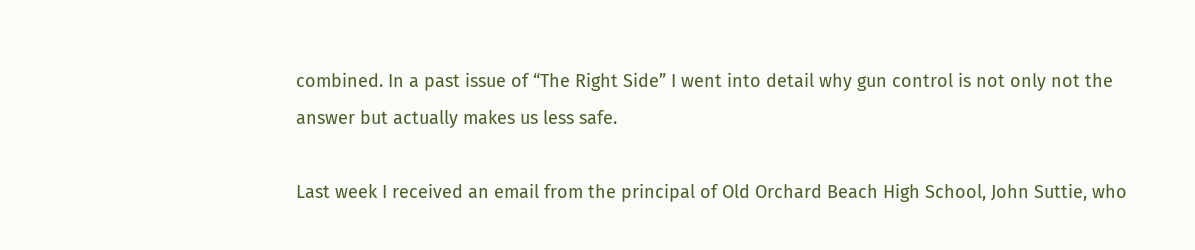combined. In a past issue of “The Right Side” I went into detail why gun control is not only not the answer but actually makes us less safe.

Last week I received an email from the principal of Old Orchard Beach High School, John Suttie, who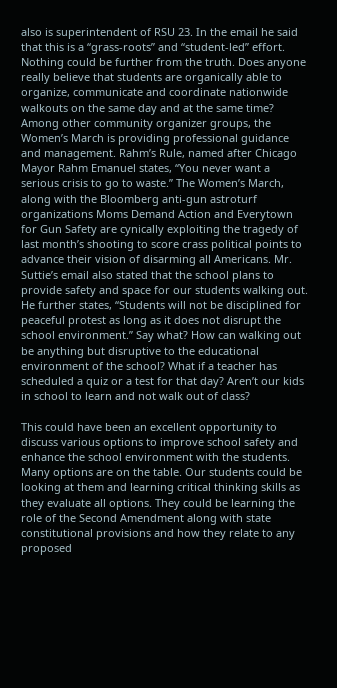also is superintendent of RSU 23. In the email he said that this is a “grass-roots” and “student-led” effort. Nothing could be further from the truth. Does anyone really believe that students are organically able to organize, communicate and coordinate nationwide walkouts on the same day and at the same time? Among other community organizer groups, the Women’s March is providing professional guidance and management. Rahm’s Rule, named after Chicago Mayor Rahm Emanuel states, “You never want a serious crisis to go to waste.” The Women’s March, along with the Bloomberg anti-gun astroturf organizations Moms Demand Action and Everytown for Gun Safety are cynically exploiting the tragedy of last month’s shooting to score crass political points to advance their vision of disarming all Americans. Mr. Suttie’s email also stated that the school plans to provide safety and space for our students walking out. He further states, “Students will not be disciplined for peaceful protest as long as it does not disrupt the school environment.” Say what? How can walking out be anything but disruptive to the educational environment of the school? What if a teacher has scheduled a quiz or a test for that day? Aren’t our kids in school to learn and not walk out of class?

This could have been an excellent opportunity to discuss various options to improve school safety and enhance the school environment with the students. Many options are on the table. Our students could be looking at them and learning critical thinking skills as they evaluate all options. They could be learning the role of the Second Amendment along with state constitutional provisions and how they relate to any proposed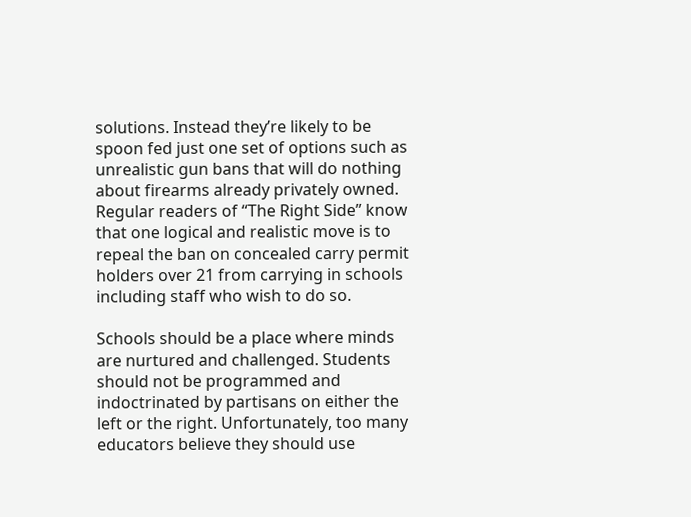solutions. Instead they’re likely to be spoon fed just one set of options such as unrealistic gun bans that will do nothing about firearms already privately owned. Regular readers of “The Right Side” know that one logical and realistic move is to repeal the ban on concealed carry permit holders over 21 from carrying in schools including staff who wish to do so.

Schools should be a place where minds are nurtured and challenged. Students should not be programmed and indoctrinated by partisans on either the left or the right. Unfortunately, too many educators believe they should use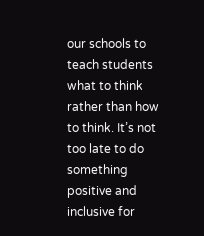our schools to teach students what to think rather than how to think. It’s not too late to do something positive and inclusive for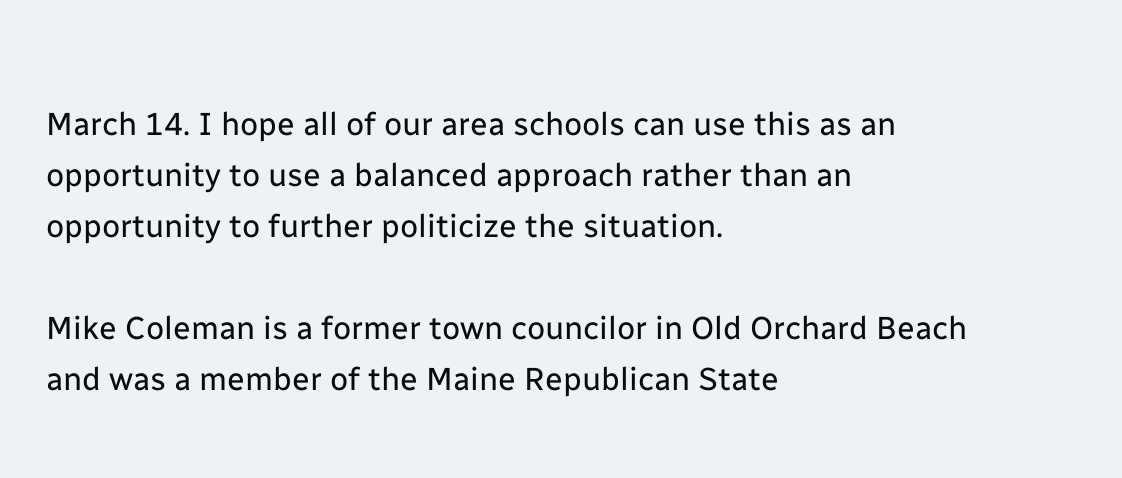March 14. I hope all of our area schools can use this as an opportunity to use a balanced approach rather than an opportunity to further politicize the situation.

Mike Coleman is a former town councilor in Old Orchard Beach and was a member of the Maine Republican State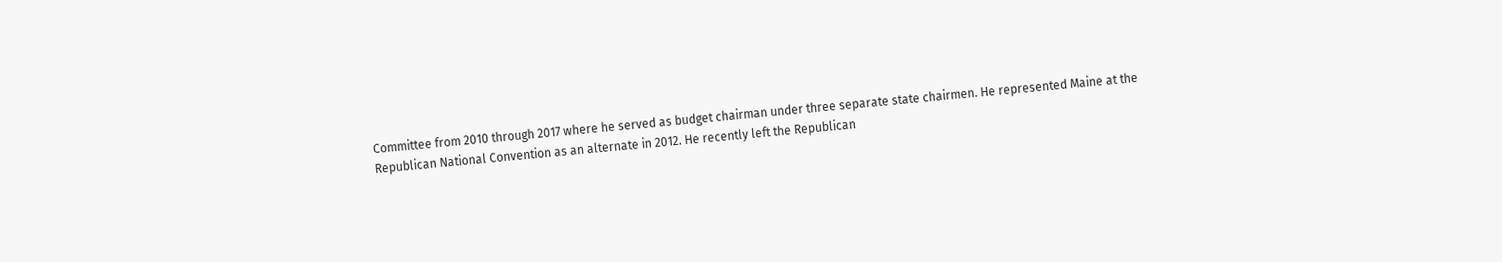Committee from 2010 through 2017 where he served as budget chairman under three separate state chairmen. He represented Maine at the Republican National Convention as an alternate in 2012. He recently left the Republican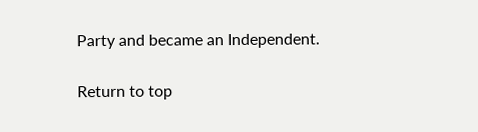Party and became an Independent.

Return to top